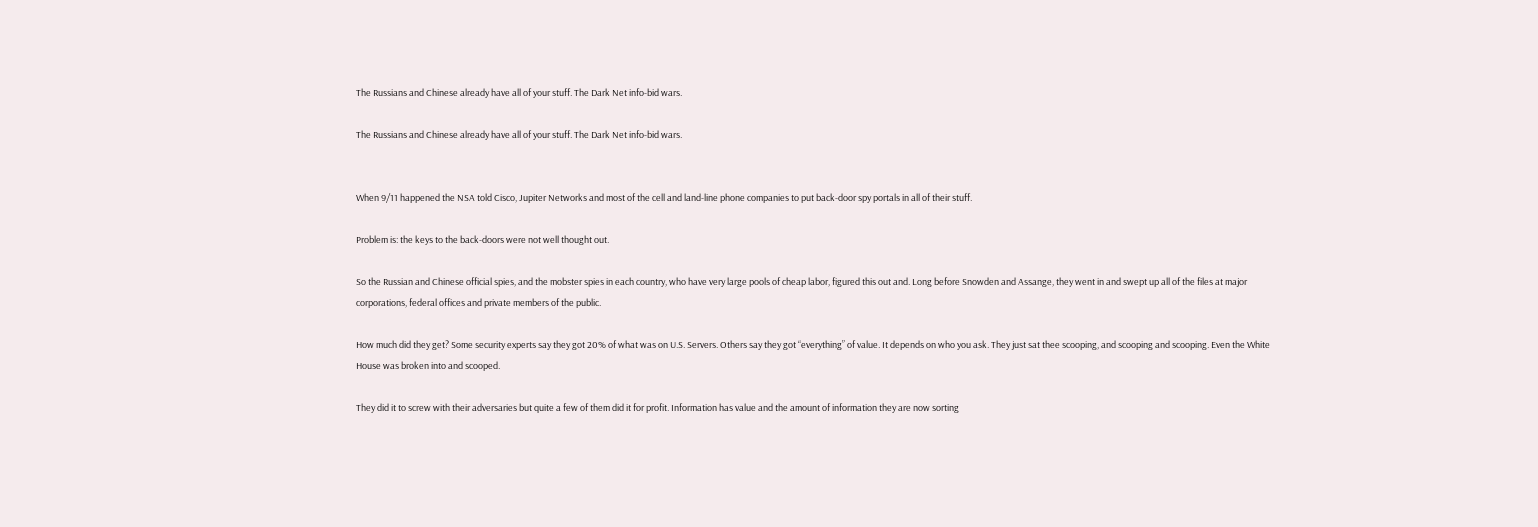The Russians and Chinese already have all of your stuff. The Dark Net info-bid wars.

The Russians and Chinese already have all of your stuff. The Dark Net info-bid wars.


When 9/11 happened the NSA told Cisco, Jupiter Networks and most of the cell and land-line phone companies to put back-door spy portals in all of their stuff.

Problem is: the keys to the back-doors were not well thought out.

So the Russian and Chinese official spies, and the mobster spies in each country, who have very large pools of cheap labor, figured this out and. Long before Snowden and Assange, they went in and swept up all of the files at major corporations, federal offices and private members of the public.

How much did they get? Some security experts say they got 20% of what was on U.S. Servers. Others say they got “everything” of value. It depends on who you ask. They just sat thee scooping, and scooping and scooping. Even the White House was broken into and scooped.

They did it to screw with their adversaries but quite a few of them did it for profit. Information has value and the amount of information they are now sorting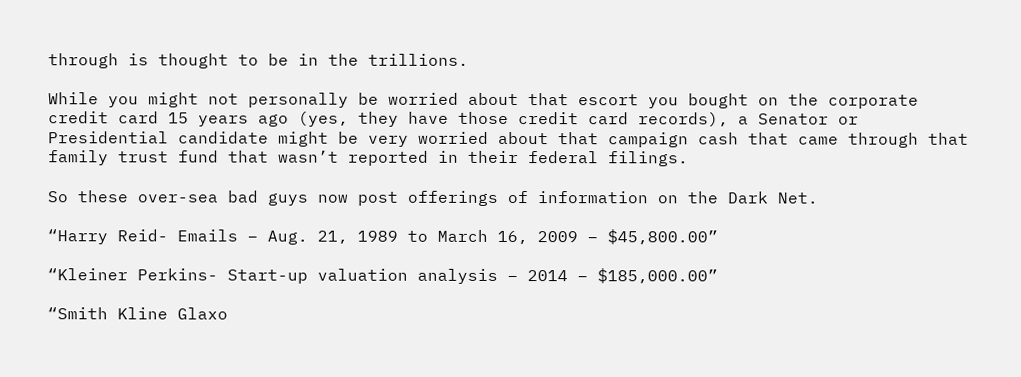through is thought to be in the trillions.

While you might not personally be worried about that escort you bought on the corporate credit card 15 years ago (yes, they have those credit card records), a Senator or Presidential candidate might be very worried about that campaign cash that came through that family trust fund that wasn’t reported in their federal filings.

So these over-sea bad guys now post offerings of information on the Dark Net.

“Harry Reid- Emails – Aug. 21, 1989 to March 16, 2009 – $45,800.00”

“Kleiner Perkins- Start-up valuation analysis – 2014 – $185,000.00”

“Smith Kline Glaxo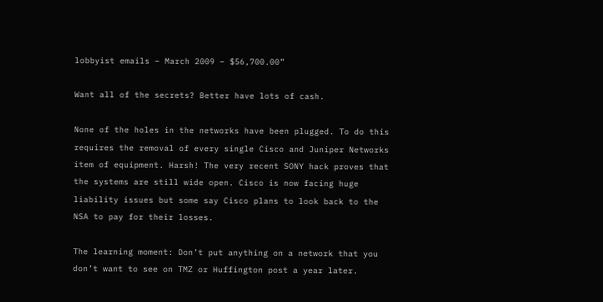lobbyist emails – March 2009 – $56,700.00”

Want all of the secrets? Better have lots of cash.

None of the holes in the networks have been plugged. To do this requires the removal of every single Cisco and Juniper Networks item of equipment. Harsh! The very recent SONY hack proves that the systems are still wide open. Cisco is now facing huge liability issues but some say Cisco plans to look back to the NSA to pay for their losses.

The learning moment: Don’t put anything on a network that you don’t want to see on TMZ or Huffington post a year later.